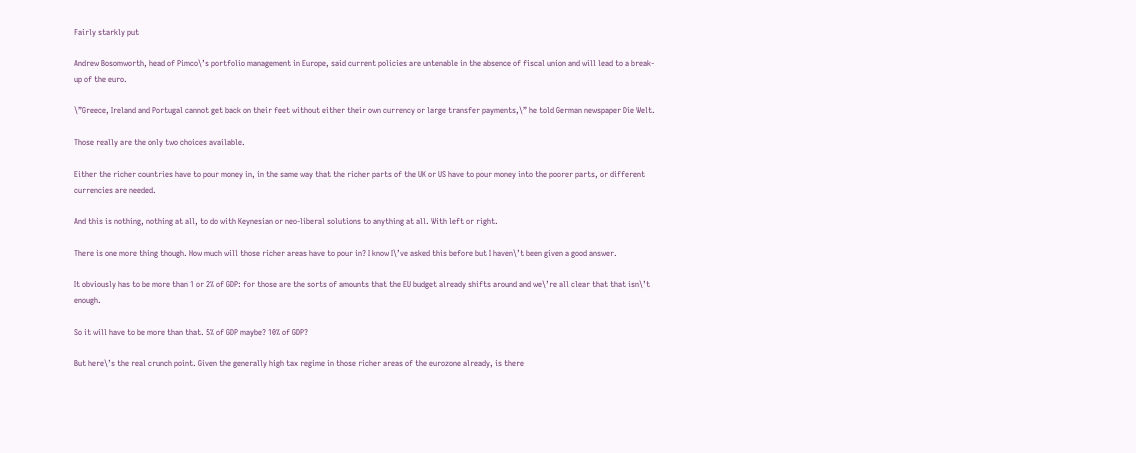Fairly starkly put

Andrew Bosomworth, head of Pimco\’s portfolio management in Europe, said current policies are untenable in the absence of fiscal union and will lead to a break-up of the euro.

\”Greece, Ireland and Portugal cannot get back on their feet without either their own currency or large transfer payments,\” he told German newspaper Die Welt.

Those really are the only two choices available.

Either the richer countries have to pour money in, in the same way that the richer parts of the UK or US have to pour money into the poorer parts, or different currencies are needed.

And this is nothing, nothing at all, to do with Keynesian or neo-liberal solutions to anything at all. With left or right.

There is one more thing though. How much will those richer areas have to pour in? I know I\’ve asked this before but I haven\’t been given a good answer.

It obviously has to be more than 1 or 2% of GDP: for those are the sorts of amounts that the EU budget already shifts around and we\’re all clear that that isn\’t enough.

So it will have to be more than that. 5% of GDP maybe? 10% of GDP?

But here\’s the real crunch point. Given the generally high tax regime in those richer areas of the eurozone already, is there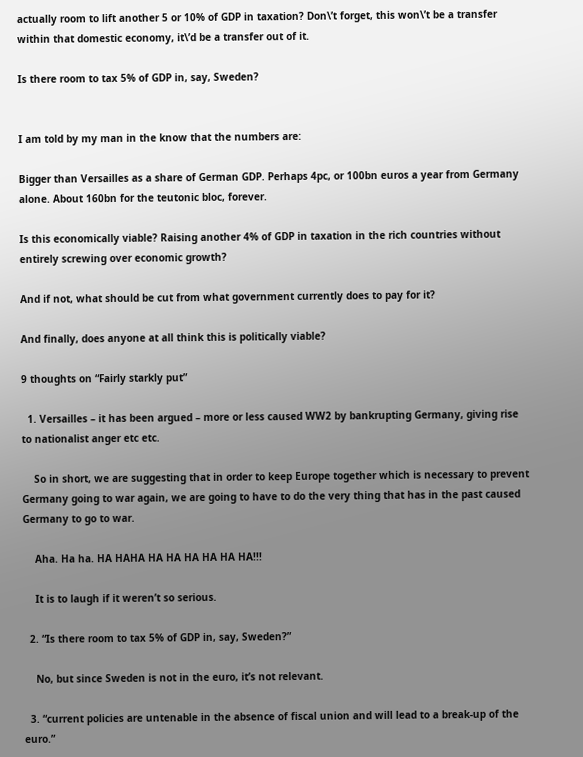actually room to lift another 5 or 10% of GDP in taxation? Don\’t forget, this won\’t be a transfer within that domestic economy, it\’d be a transfer out of it.

Is there room to tax 5% of GDP in, say, Sweden?


I am told by my man in the know that the numbers are:

Bigger than Versailles as a share of German GDP. Perhaps 4pc, or 100bn euros a year from Germany alone. About 160bn for the teutonic bloc, forever.

Is this economically viable? Raising another 4% of GDP in taxation in the rich countries without entirely screwing over economic growth?

And if not, what should be cut from what government currently does to pay for it?

And finally, does anyone at all think this is politically viable?

9 thoughts on “Fairly starkly put”

  1. Versailles – it has been argued – more or less caused WW2 by bankrupting Germany, giving rise to nationalist anger etc etc.

    So in short, we are suggesting that in order to keep Europe together which is necessary to prevent Germany going to war again, we are going to have to do the very thing that has in the past caused Germany to go to war.

    Aha. Ha ha. HA HAHA HA HA HA HA HA HA!!!

    It is to laugh if it weren’t so serious.

  2. “Is there room to tax 5% of GDP in, say, Sweden?”

    No, but since Sweden is not in the euro, it’s not relevant.

  3. “current policies are untenable in the absence of fiscal union and will lead to a break-up of the euro.”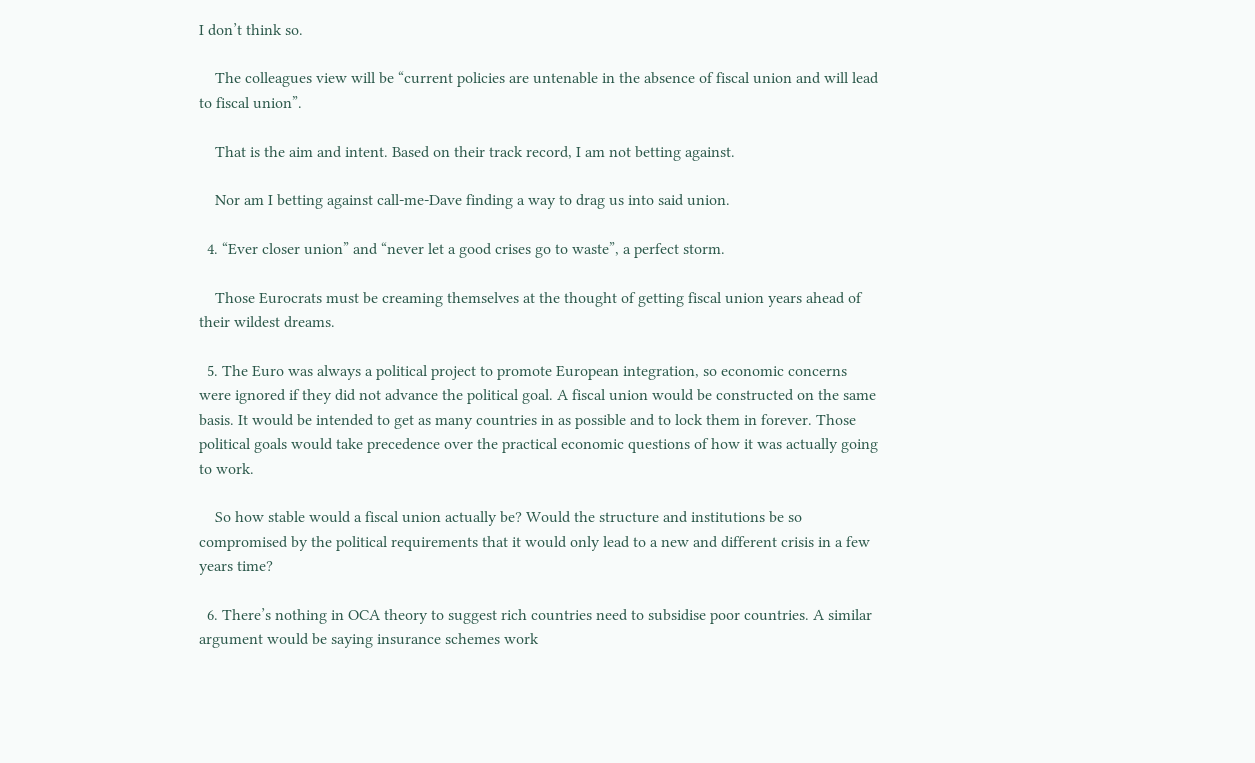I don’t think so.

    The colleagues view will be “current policies are untenable in the absence of fiscal union and will lead to fiscal union”.

    That is the aim and intent. Based on their track record, I am not betting against.

    Nor am I betting against call-me-Dave finding a way to drag us into said union.

  4. “Ever closer union” and “never let a good crises go to waste”, a perfect storm.

    Those Eurocrats must be creaming themselves at the thought of getting fiscal union years ahead of their wildest dreams.

  5. The Euro was always a political project to promote European integration, so economic concerns were ignored if they did not advance the political goal. A fiscal union would be constructed on the same basis. It would be intended to get as many countries in as possible and to lock them in forever. Those political goals would take precedence over the practical economic questions of how it was actually going to work.

    So how stable would a fiscal union actually be? Would the structure and institutions be so compromised by the political requirements that it would only lead to a new and different crisis in a few years time?

  6. There’s nothing in OCA theory to suggest rich countries need to subsidise poor countries. A similar argument would be saying insurance schemes work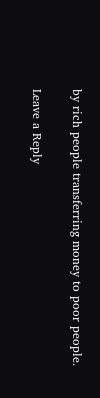by rich people transferring money to poor people.

Leave a Reply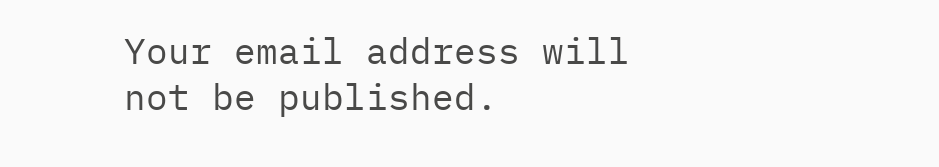Your email address will not be published.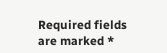Required fields are marked *